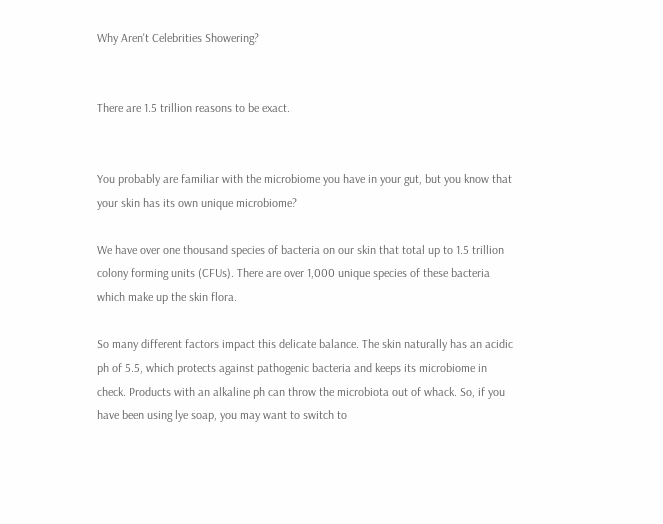Why Aren't Celebrities Showering?


There are 1.5 trillion reasons to be exact.


You probably are familiar with the microbiome you have in your gut, but you know that your skin has its own unique microbiome?

We have over one thousand species of bacteria on our skin that total up to 1.5 trillion colony forming units (CFUs). There are over 1,000 unique species of these bacteria which make up the skin flora.

So many different factors impact this delicate balance. The skin naturally has an acidic ph of 5.5, which protects against pathogenic bacteria and keeps its microbiome in check. Products with an alkaline ph can throw the microbiota out of whack. So, if you have been using lye soap, you may want to switch to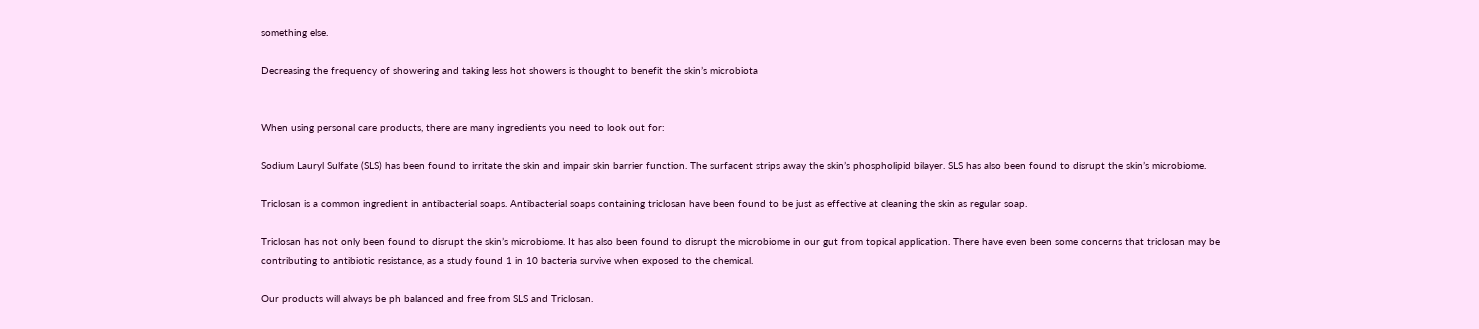something else.

Decreasing the frequency of showering and taking less hot showers is thought to benefit the skin’s microbiota


When using personal care products, there are many ingredients you need to look out for:

Sodium Lauryl Sulfate (SLS) has been found to irritate the skin and impair skin barrier function. The surfacent strips away the skin’s phospholipid bilayer. SLS has also been found to disrupt the skin’s microbiome.

Triclosan is a common ingredient in antibacterial soaps. Antibacterial soaps containing triclosan have been found to be just as effective at cleaning the skin as regular soap.

Triclosan has not only been found to disrupt the skin’s microbiome. It has also been found to disrupt the microbiome in our gut from topical application. There have even been some concerns that triclosan may be contributing to antibiotic resistance, as a study found 1 in 10 bacteria survive when exposed to the chemical.

Our products will always be ph balanced and free from SLS and Triclosan.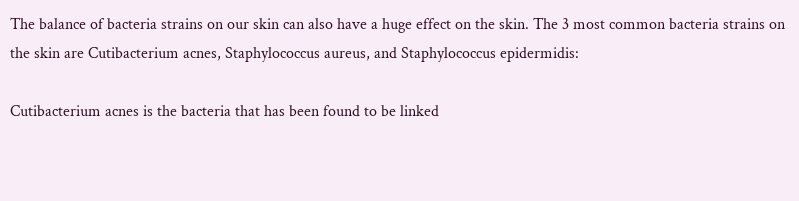The balance of bacteria strains on our skin can also have a huge effect on the skin. The 3 most common bacteria strains on the skin are Cutibacterium acnes, Staphylococcus aureus, and Staphylococcus epidermidis:

Cutibacterium acnes is the bacteria that has been found to be linked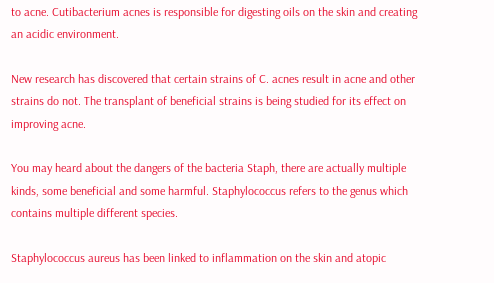to acne. Cutibacterium acnes is responsible for digesting oils on the skin and creating an acidic environment.

New research has discovered that certain strains of C. acnes result in acne and other strains do not. The transplant of beneficial strains is being studied for its effect on improving acne.

You may heard about the dangers of the bacteria Staph, there are actually multiple kinds, some beneficial and some harmful. Staphylococcus refers to the genus which contains multiple different species.

Staphylococcus aureus has been linked to inflammation on the skin and atopic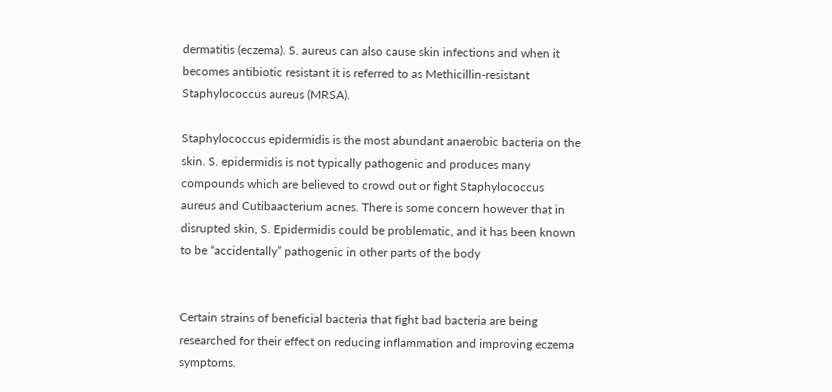dermatitis (eczema). S. aureus can also cause skin infections and when it becomes antibiotic resistant it is referred to as Methicillin-resistant Staphylococcus aureus (MRSA).

Staphylococcus epidermidis is the most abundant anaerobic bacteria on the skin. S. epidermidis is not typically pathogenic and produces many compounds which are believed to crowd out or fight Staphylococcus aureus and Cutibaacterium acnes. There is some concern however that in disrupted skin, S. Epidermidis could be problematic, and it has been known to be “accidentally” pathogenic in other parts of the body


Certain strains of beneficial bacteria that fight bad bacteria are being researched for their effect on reducing inflammation and improving eczema symptoms.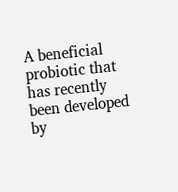A beneficial probiotic that has recently been developed by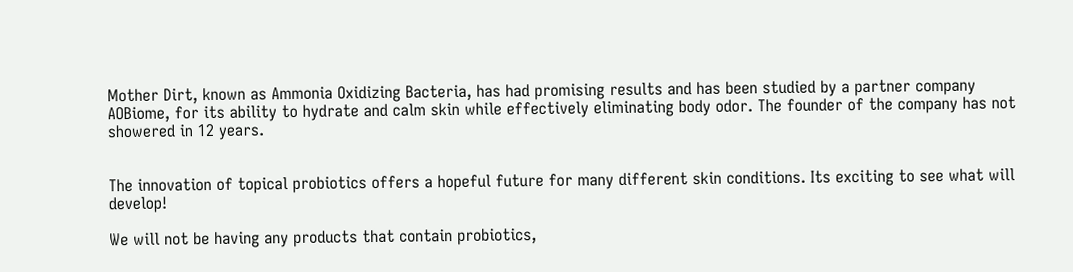Mother Dirt, known as Ammonia Oxidizing Bacteria, has had promising results and has been studied by a partner company AOBiome, for its ability to hydrate and calm skin while effectively eliminating body odor. The founder of the company has not showered in 12 years.


The innovation of topical probiotics offers a hopeful future for many different skin conditions. Its exciting to see what will develop!

We will not be having any products that contain probiotics,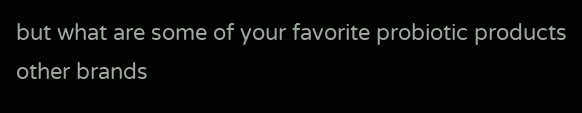but what are some of your favorite probiotic products other brands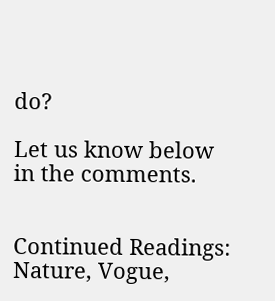do?

Let us know below in the comments.


Continued Readings: Nature, Vogue,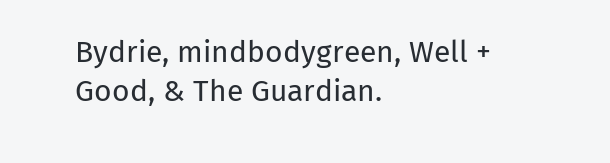Bydrie, mindbodygreen, Well + Good, & The Guardian.